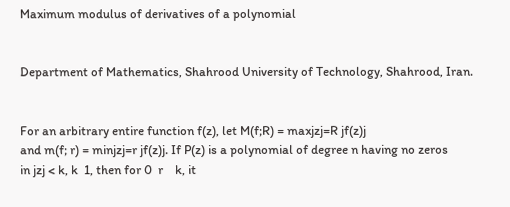Maximum modulus of derivatives of a polynomial


Department of Mathematics, Shahrood University of Technology, Shahrood, Iran.


For an arbitrary entire function f(z), let M(f;R) = maxjzj=R jf(z)j
and m(f; r) = minjzj=r jf(z)j. If P(z) is a polynomial of degree n having no zeros
in jzj < k, k  1, then for 0  r    k, it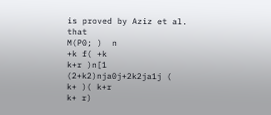is proved by Aziz et al. that
M(P0; )  n
+k f( +k
k+r )n[1
(2+k2)nja0j+2k2ja1j (
k+ )( k+r
k+ r)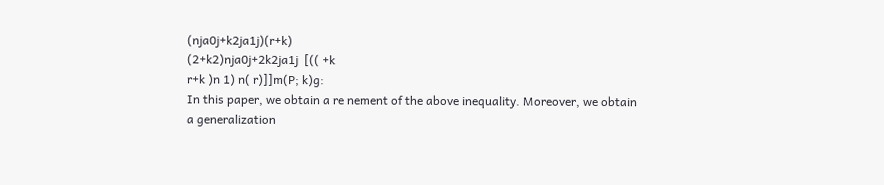(nja0j+k2ja1j)(r+k)
(2+k2)nja0j+2k2ja1j  [(( +k
r+k )n 1) n( r)]]m(P; k)g:
In this paper, we obtain a re nement of the above inequality. Moreover, we obtain
a generalization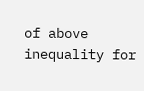of above inequality for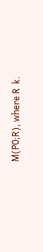M(P0;R), where R  k.